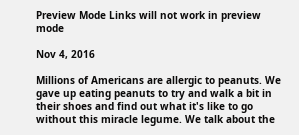Preview Mode Links will not work in preview mode

Nov 4, 2016

Millions of Americans are allergic to peanuts. We gave up eating peanuts to try and walk a bit in their shoes and find out what it's like to go without this miracle legume. We talk about the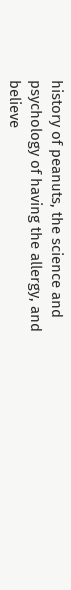history of peanuts, the science and psychology of having the allergy, and believe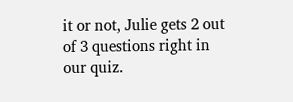it or not, Julie gets 2 out of 3 questions right in our quiz.